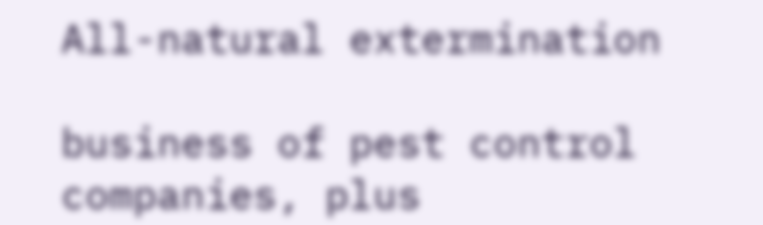All-natural extermination

business of pest control companies, plus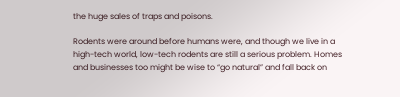the huge sales of traps and poisons.

Rodents were around before humans were, and though we live in a high-tech world, low-tech rodents are still a serious problem. Homes and businesses too might be wise to “go natural” and fall back on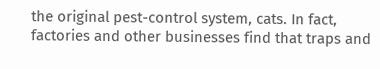the original pest-control system, cats. In fact, factories and other businesses find that traps and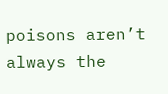poisons aren’t always the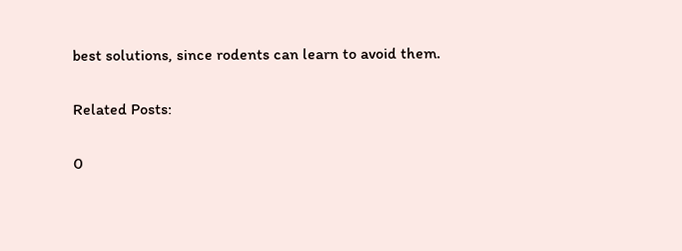best solutions, since rodents can learn to avoid them.

Related Posts:

0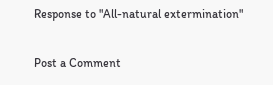Response to "All-natural extermination"

Post a Comment